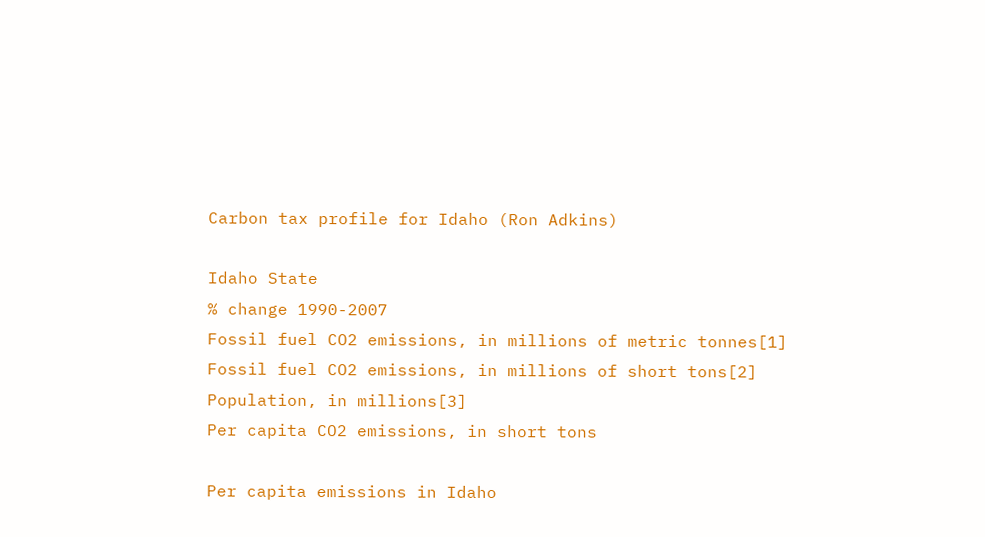Carbon tax profile for Idaho (Ron Adkins)

Idaho State
% change 1990-2007
Fossil fuel CO2 emissions, in millions of metric tonnes[1]
Fossil fuel CO2 emissions, in millions of short tons[2]
Population, in millions[3]
Per capita CO2 emissions, in short tons

Per capita emissions in Idaho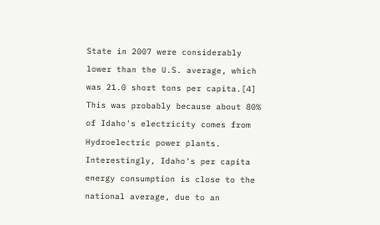State in 2007 were considerably lower than the U.S. average, which was 21.0 short tons per capita.[4] This was probably because about 80% of Idaho's electricity comes from Hydroelectric power plants. Interestingly, Idaho's per capita energy consumption is close to the national average, due to an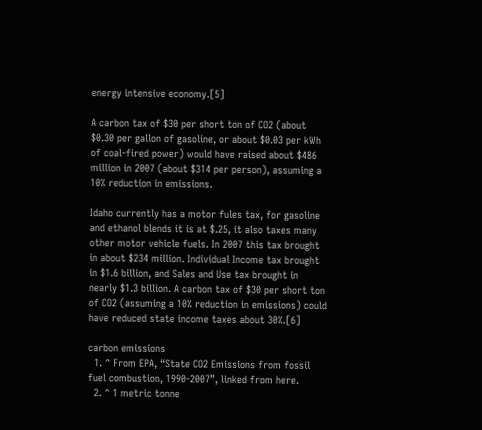energy intensive economy.[5]

A carbon tax of $30 per short ton of CO2 (about $0.30 per gallon of gasoline, or about $0.03 per kWh of coal-fired power) would have raised about $486 million in 2007 (about $314 per person), assuming a 10% reduction in emissions.

Idaho currently has a motor fules tax, for gasoline and ethanol blends it is at $.25, it also taxes many other motor vehicle fuels. In 2007 this tax brought in about $234 million. Individual Income tax brought in $1.6 billion, and Sales and Use tax brought in nearly $1.3 billion. A carbon tax of $30 per short ton of CO2 (assuming a 10% reduction in emissions) could have reduced state income taxes about 30%.[6]

carbon emissions
  1. ^ From EPA, “State CO2 Emissions from fossil fuel combustion, 1990-2007”, linked from here.
  2. ^ 1 metric tonne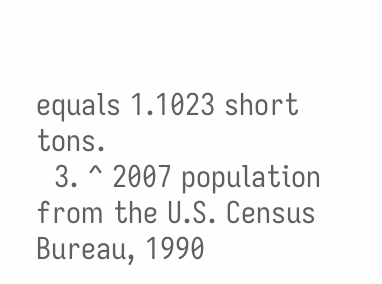equals 1.1023 short tons.
  3. ^ 2007 population from the U.S. Census Bureau, 1990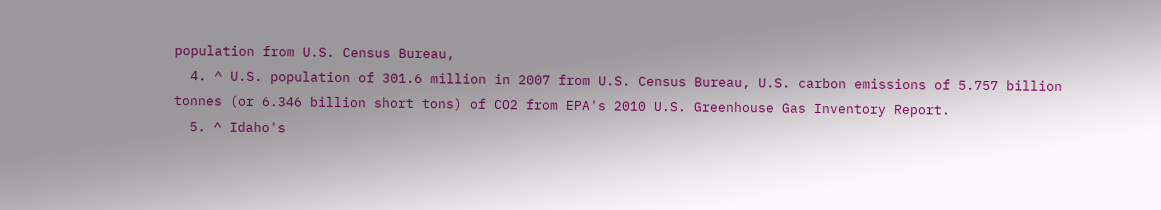population from U.S. Census Bureau,
  4. ^ U.S. population of 301.6 million in 2007 from U.S. Census Bureau, U.S. carbon emissions of 5.757 billion tonnes (or 6.346 billion short tons) of CO2 from EPA's 2010 U.S. Greenhouse Gas Inventory Report.
  5. ^ Idaho's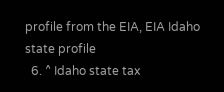profile from the EIA, EIA Idaho state profile
  6. ^ Idaho state tax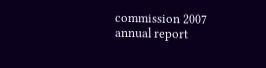commission 2007 annual report